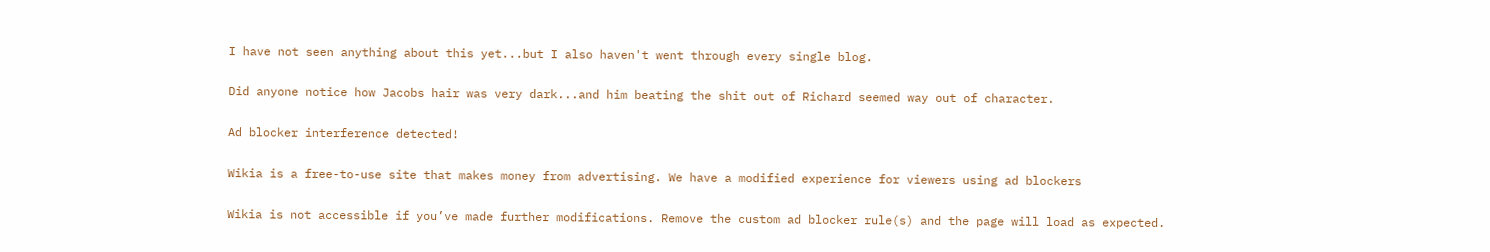I have not seen anything about this yet...but I also haven't went through every single blog.

Did anyone notice how Jacobs hair was very dark...and him beating the shit out of Richard seemed way out of character.

Ad blocker interference detected!

Wikia is a free-to-use site that makes money from advertising. We have a modified experience for viewers using ad blockers

Wikia is not accessible if you’ve made further modifications. Remove the custom ad blocker rule(s) and the page will load as expected.